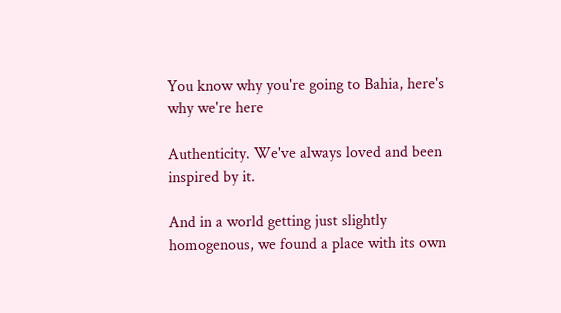You know why you're going to Bahia, here's why we're here

Authenticity. We've always loved and been inspired by it.

And in a world getting just slightly homogenous, we found a place with its own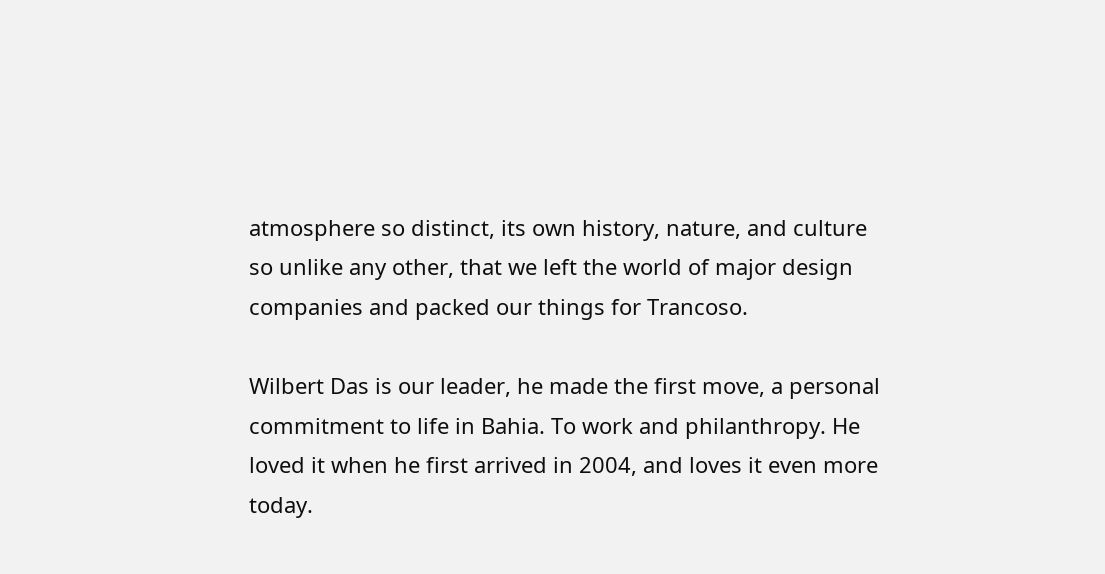atmosphere so distinct, its own history, nature, and culture so unlike any other, that we left the world of major design companies and packed our things for Trancoso.

Wilbert Das is our leader, he made the first move, a personal commitment to life in Bahia. To work and philanthropy. He loved it when he first arrived in 2004, and loves it even more today.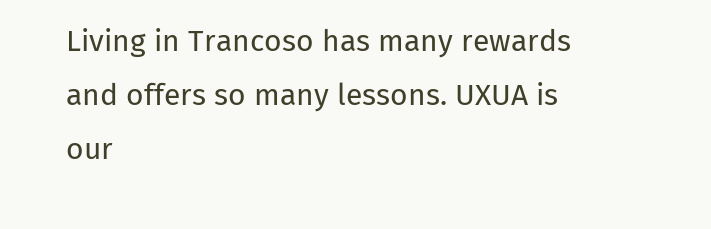Living in Trancoso has many rewards and offers so many lessons. UXUA is our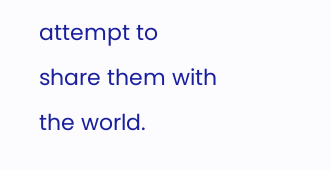attempt to share them with the world.